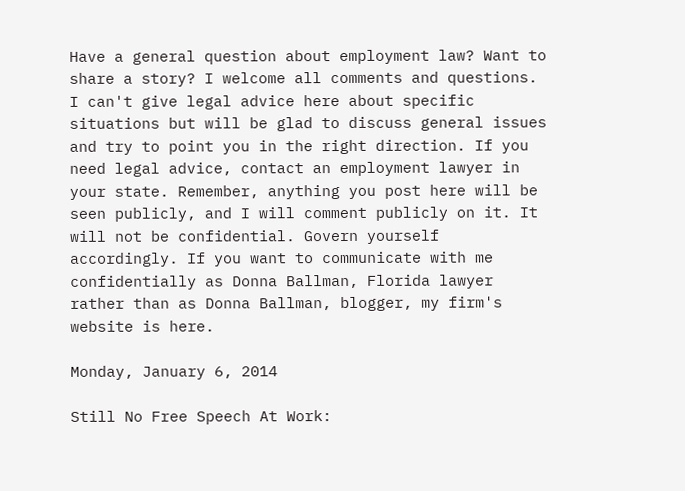Have a general question about employment law? Want to share a story? I welcome all comments and questions. I can't give legal advice here about specific situations but will be glad to discuss general issues and try to point you in the right direction. If you need legal advice, contact an employment lawyer in your state. Remember, anything you post here will be seen publicly, and I will comment publicly on it. It will not be confidential. Govern yourself accordingly. If you want to communicate with me confidentially as Donna Ballman, Florida lawyer rather than as Donna Ballman, blogger, my firm's website is here.

Monday, January 6, 2014

Still No Free Speech At Work: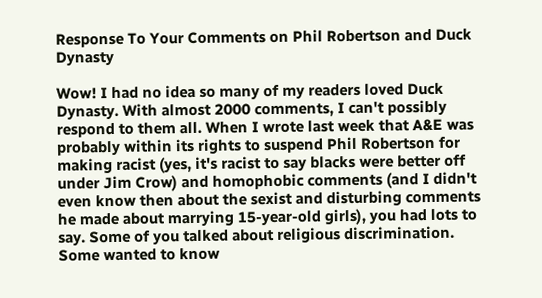Response To Your Comments on Phil Robertson and Duck Dynasty

Wow! I had no idea so many of my readers loved Duck Dynasty. With almost 2000 comments, I can't possibly respond to them all. When I wrote last week that A&E was probably within its rights to suspend Phil Robertson for making racist (yes, it's racist to say blacks were better off under Jim Crow) and homophobic comments (and I didn't even know then about the sexist and disturbing comments he made about marrying 15-year-old girls), you had lots to say. Some of you talked about religious discrimination. Some wanted to know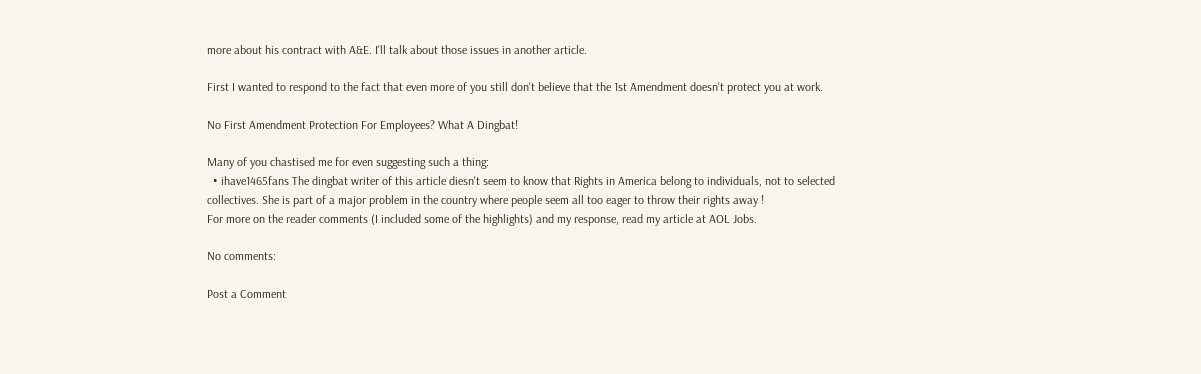more about his contract with A&E. I'll talk about those issues in another article.

First I wanted to respond to the fact that even more of you still don't believe that the 1st Amendment doesn't protect you at work.

No First Amendment Protection For Employees? What A Dingbat!

Many of you chastised me for even suggesting such a thing:
  • ihave1465fans The dingbat writer of this article diesn't seem to know that Rights in America belong to individuals, not to selected collectives. She is part of a major problem in the country where people seem all too eager to throw their rights away !
For more on the reader comments (I included some of the highlights) and my response, read my article at AOL Jobs.

No comments:

Post a Comment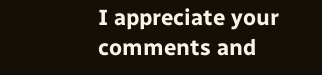I appreciate your comments and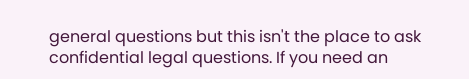general questions but this isn't the place to ask confidential legal questions. If you need an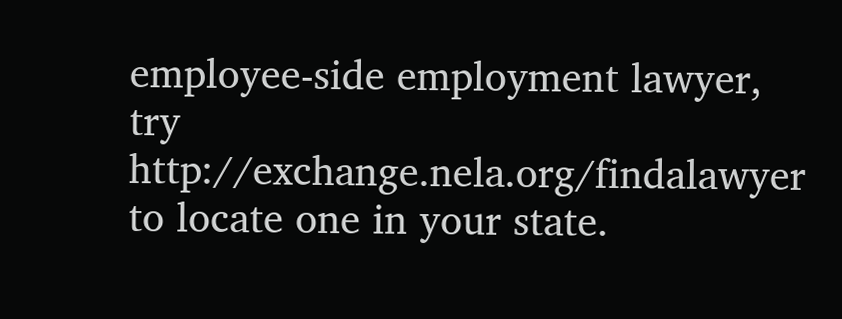employee-side employment lawyer, try http://exchange.nela.org/findalawyer to locate one in your state.